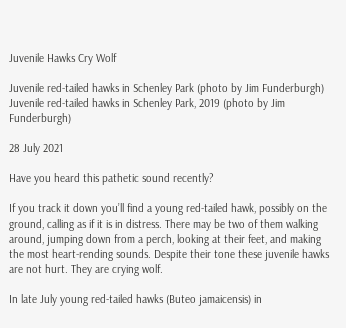Juvenile Hawks Cry Wolf

Juvenile red-tailed hawks in Schenley Park (photo by Jim Funderburgh)
Juvenile red-tailed hawks in Schenley Park, 2019 (photo by Jim Funderburgh)

28 July 2021

Have you heard this pathetic sound recently?

If you track it down you’ll find a young red-tailed hawk, possibly on the ground, calling as if it is in distress. There may be two of them walking around, jumping down from a perch, looking at their feet, and making the most heart-rending sounds. Despite their tone these juvenile hawks are not hurt. They are crying wolf.

In late July young red-tailed hawks (Buteo jamaicensis) in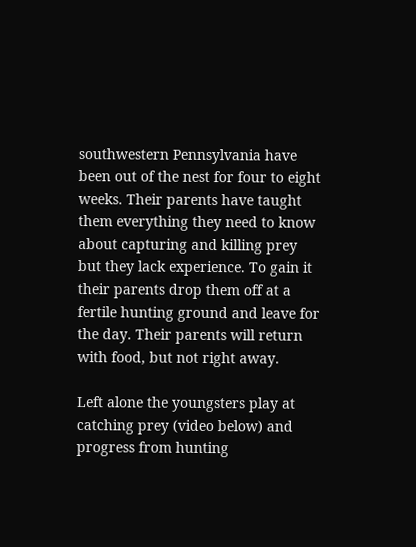southwestern Pennsylvania have been out of the nest for four to eight weeks. Their parents have taught them everything they need to know about capturing and killing prey but they lack experience. To gain it their parents drop them off at a fertile hunting ground and leave for the day. Their parents will return with food, but not right away.

Left alone the youngsters play at catching prey (video below) and progress from hunting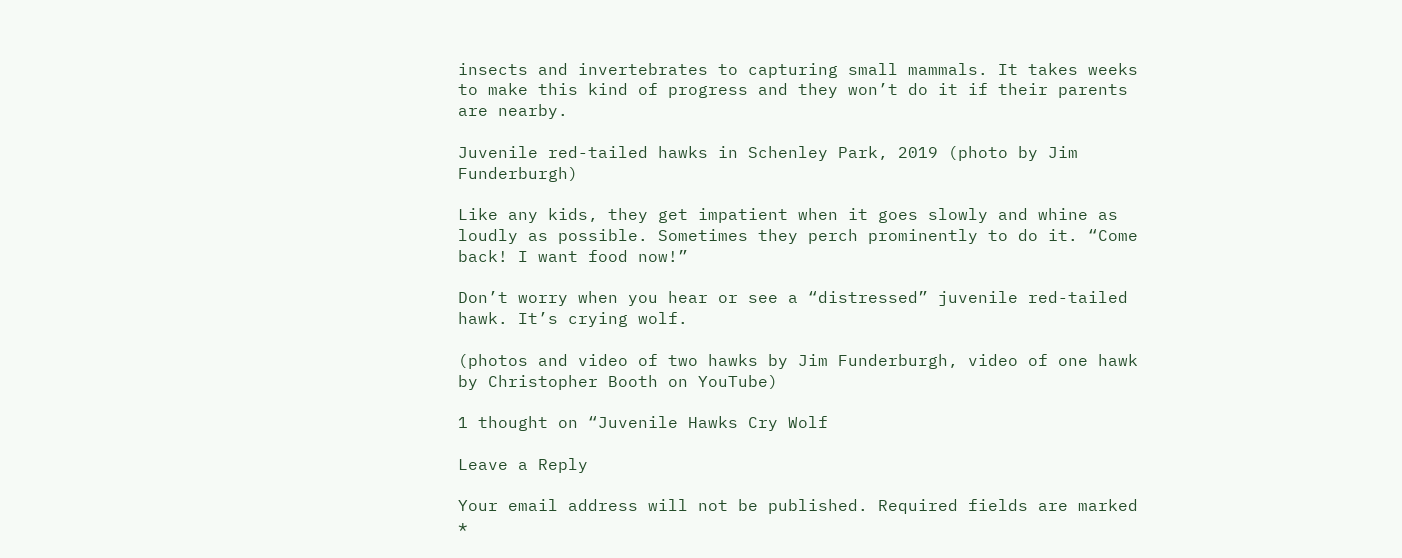insects and invertebrates to capturing small mammals. It takes weeks to make this kind of progress and they won’t do it if their parents are nearby.

Juvenile red-tailed hawks in Schenley Park, 2019 (photo by Jim Funderburgh)

Like any kids, they get impatient when it goes slowly and whine as loudly as possible. Sometimes they perch prominently to do it. “Come back! I want food now!”

Don’t worry when you hear or see a “distressed” juvenile red-tailed hawk. It’s crying wolf.

(photos and video of two hawks by Jim Funderburgh, video of one hawk by Christopher Booth on YouTube)

1 thought on “Juvenile Hawks Cry Wolf

Leave a Reply

Your email address will not be published. Required fields are marked *